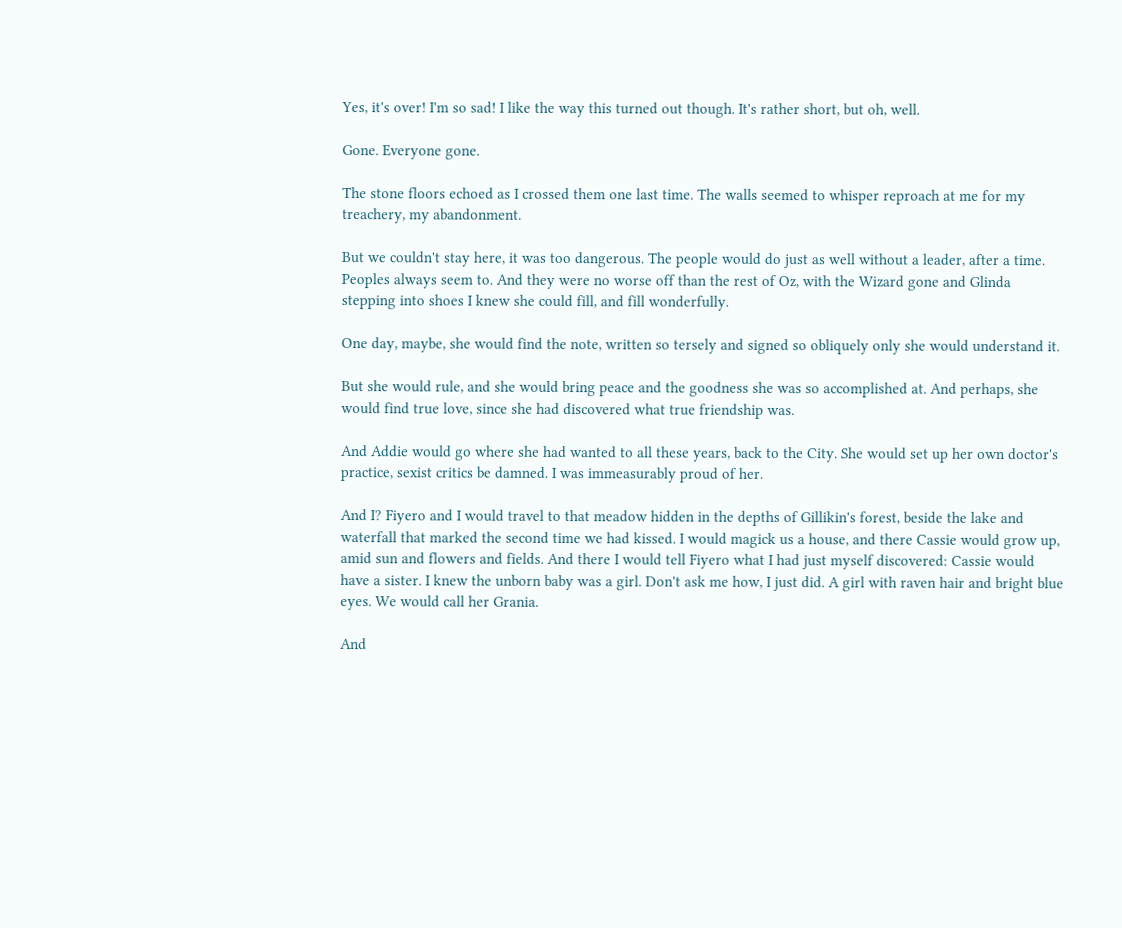Yes, it's over! I'm so sad! I like the way this turned out though. It's rather short, but oh, well.

Gone. Everyone gone.

The stone floors echoed as I crossed them one last time. The walls seemed to whisper reproach at me for my treachery, my abandonment.

But we couldn't stay here, it was too dangerous. The people would do just as well without a leader, after a time. Peoples always seem to. And they were no worse off than the rest of Oz, with the Wizard gone and Glinda stepping into shoes I knew she could fill, and fill wonderfully.

One day, maybe, she would find the note, written so tersely and signed so obliquely only she would understand it.

But she would rule, and she would bring peace and the goodness she was so accomplished at. And perhaps, she would find true love, since she had discovered what true friendship was.

And Addie would go where she had wanted to all these years, back to the City. She would set up her own doctor's practice, sexist critics be damned. I was immeasurably proud of her.

And I? Fiyero and I would travel to that meadow hidden in the depths of Gillikin's forest, beside the lake and waterfall that marked the second time we had kissed. I would magick us a house, and there Cassie would grow up, amid sun and flowers and fields. And there I would tell Fiyero what I had just myself discovered: Cassie would have a sister. I knew the unborn baby was a girl. Don't ask me how, I just did. A girl with raven hair and bright blue eyes. We would call her Grania.

And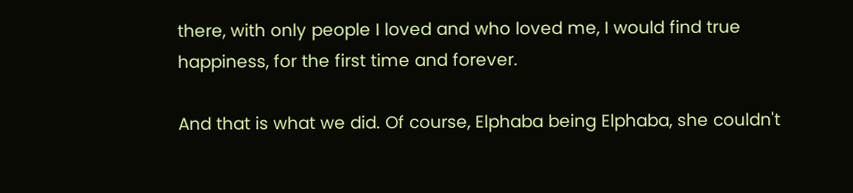there, with only people I loved and who loved me, I would find true happiness, for the first time and forever.

And that is what we did. Of course, Elphaba being Elphaba, she couldn't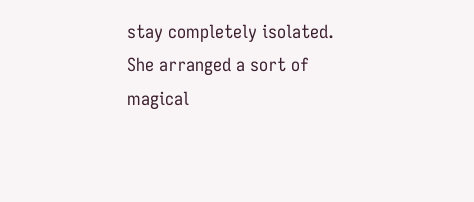stay completely isolated. She arranged a sort of magical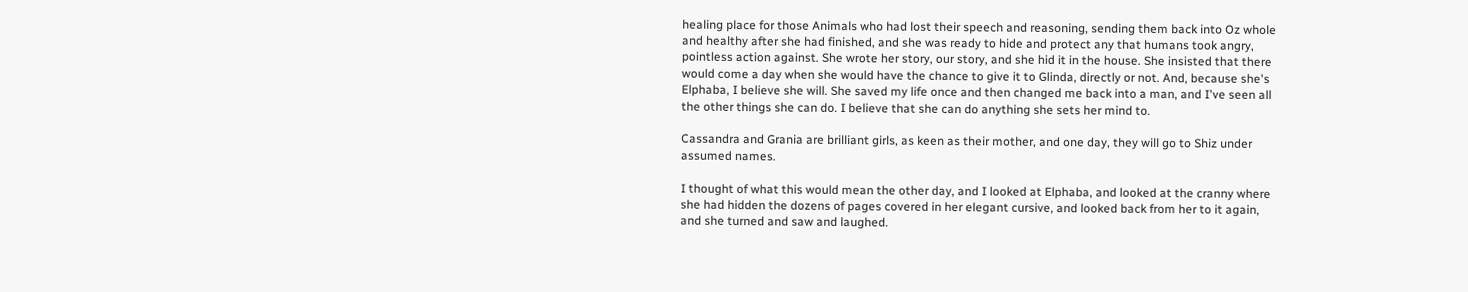healing place for those Animals who had lost their speech and reasoning, sending them back into Oz whole and healthy after she had finished, and she was ready to hide and protect any that humans took angry, pointless action against. She wrote her story, our story, and she hid it in the house. She insisted that there would come a day when she would have the chance to give it to Glinda, directly or not. And, because she's Elphaba, I believe she will. She saved my life once and then changed me back into a man, and I've seen all the other things she can do. I believe that she can do anything she sets her mind to.

Cassandra and Grania are brilliant girls, as keen as their mother, and one day, they will go to Shiz under assumed names.

I thought of what this would mean the other day, and I looked at Elphaba, and looked at the cranny where she had hidden the dozens of pages covered in her elegant cursive, and looked back from her to it again, and she turned and saw and laughed.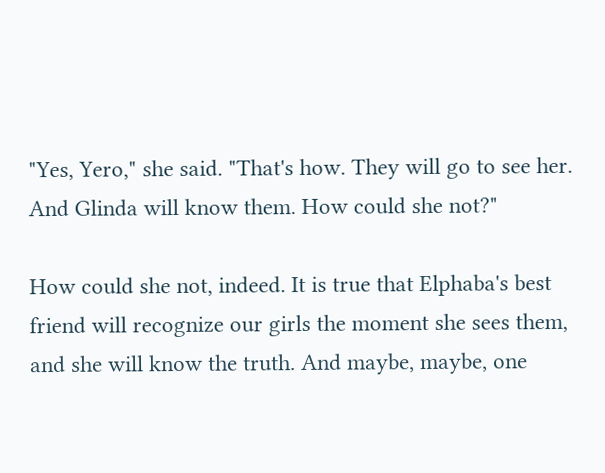"Yes, Yero," she said. "That's how. They will go to see her. And Glinda will know them. How could she not?"

How could she not, indeed. It is true that Elphaba's best friend will recognize our girls the moment she sees them, and she will know the truth. And maybe, maybe, one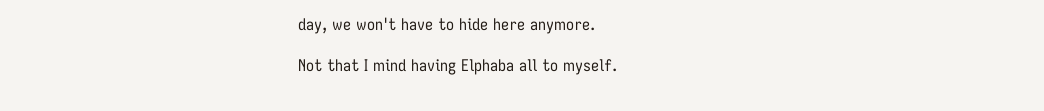day, we won't have to hide here anymore.

Not that I mind having Elphaba all to myself.